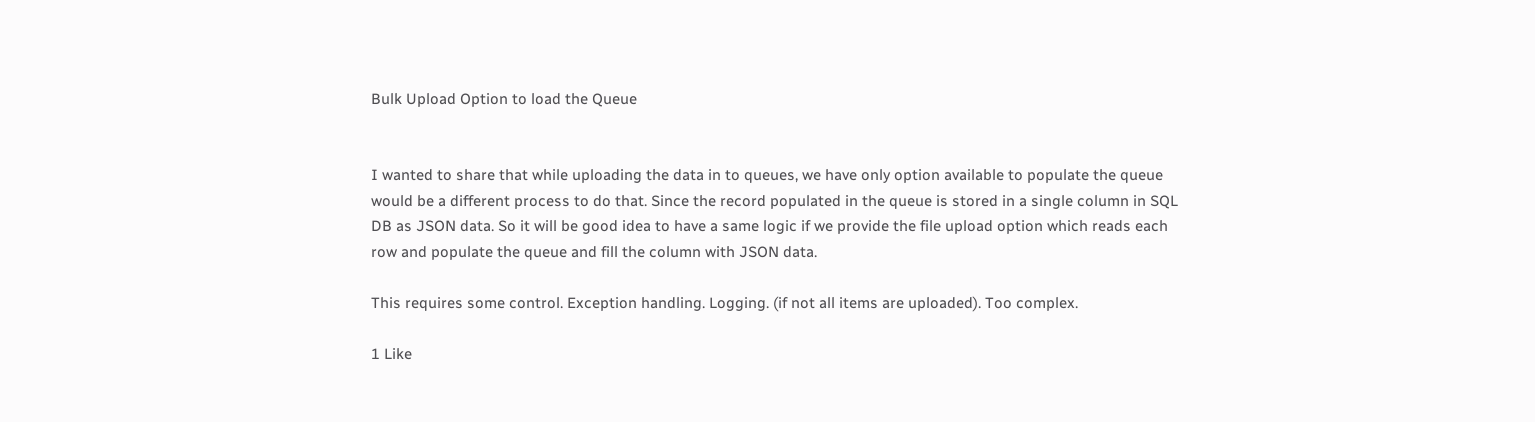Bulk Upload Option to load the Queue


I wanted to share that while uploading the data in to queues, we have only option available to populate the queue would be a different process to do that. Since the record populated in the queue is stored in a single column in SQL DB as JSON data. So it will be good idea to have a same logic if we provide the file upload option which reads each row and populate the queue and fill the column with JSON data.

This requires some control. Exception handling. Logging. (if not all items are uploaded). Too complex.

1 Like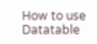How to use Datatable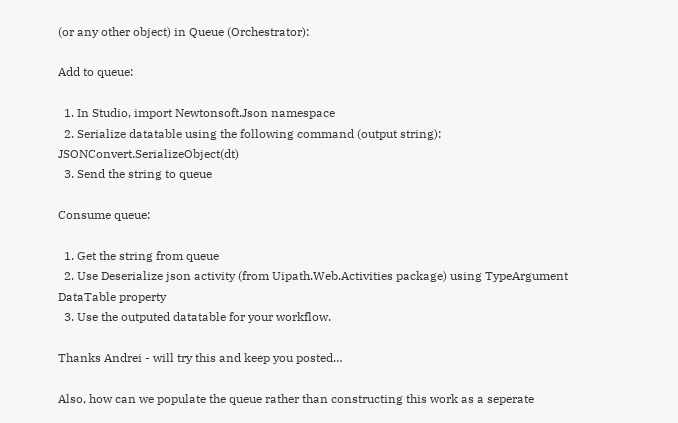(or any other object) in Queue (Orchestrator):

Add to queue:

  1. In Studio, import Newtonsoft.Json namespace
  2. Serialize datatable using the following command (output string): JSONConvert.SerializeObject(dt)
  3. Send the string to queue

Consume queue:

  1. Get the string from queue
  2. Use Deserialize json activity (from Uipath.Web.Activities package) using TypeArgument DataTable property
  3. Use the outputed datatable for your workflow.

Thanks Andrei - will try this and keep you posted…

Also, how can we populate the queue rather than constructing this work as a seperate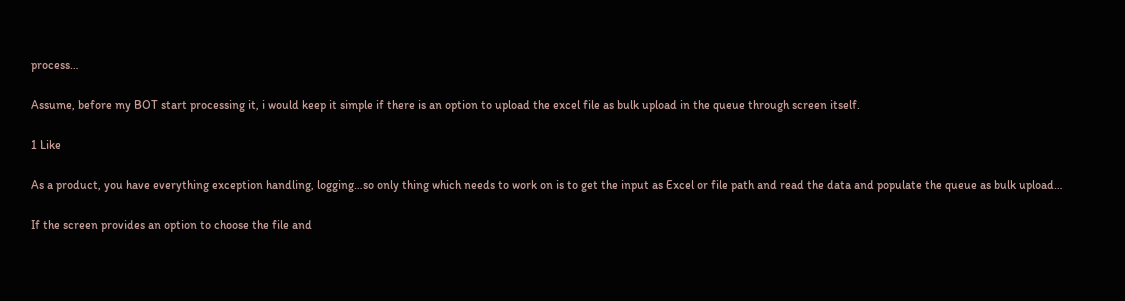process…

Assume, before my BOT start processing it, i would keep it simple if there is an option to upload the excel file as bulk upload in the queue through screen itself.

1 Like

As a product, you have everything exception handling, logging…so only thing which needs to work on is to get the input as Excel or file path and read the data and populate the queue as bulk upload…

If the screen provides an option to choose the file and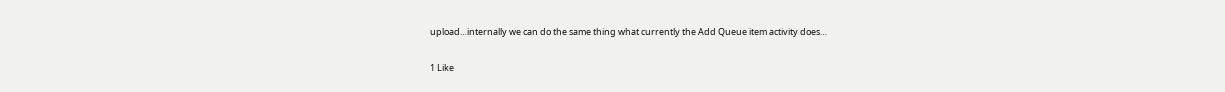upload…internally we can do the same thing what currently the Add Queue item activity does…

1 Like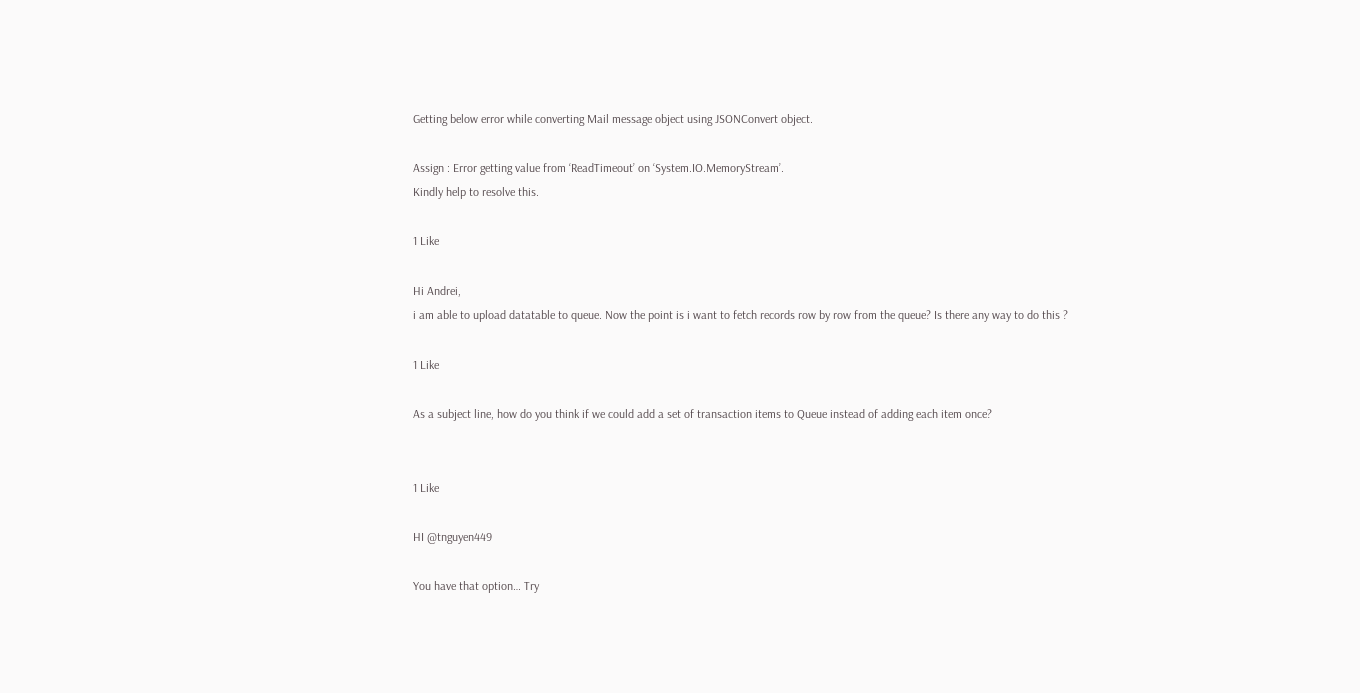Getting below error while converting Mail message object using JSONConvert object.

Assign : Error getting value from ‘ReadTimeout’ on ‘System.IO.MemoryStream’.
Kindly help to resolve this.

1 Like

Hi Andrei,
i am able to upload datatable to queue. Now the point is i want to fetch records row by row from the queue? Is there any way to do this ?

1 Like

As a subject line, how do you think if we could add a set of transaction items to Queue instead of adding each item once?


1 Like

HI @tnguyen449

You have that option… Try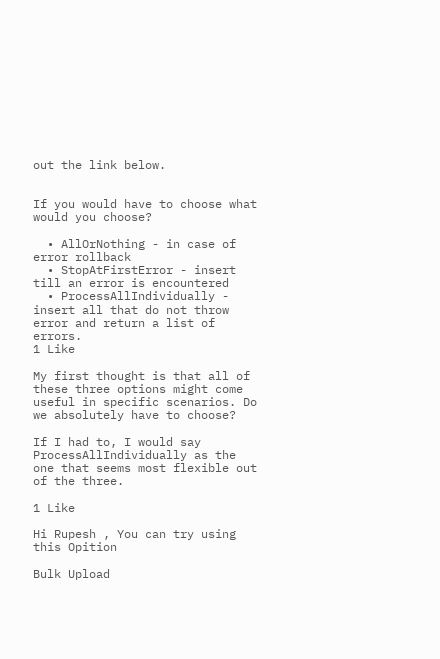out the link below.


If you would have to choose what would you choose?

  • AllOrNothing - in case of error rollback
  • StopAtFirstError - insert till an error is encountered
  • ProcessAllIndividually - insert all that do not throw error and return a list of errors.
1 Like

My first thought is that all of these three options might come useful in specific scenarios. Do we absolutely have to choose?

If I had to, I would say ProcessAllIndividually as the one that seems most flexible out of the three.

1 Like

Hi Rupesh , You can try using this Opition

Bulk Upload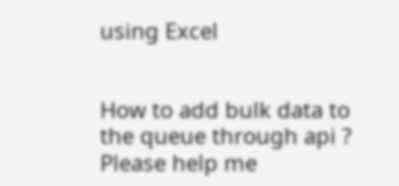using Excel


How to add bulk data to the queue through api ? Please help me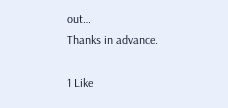out…
Thanks in advance.

1 Like